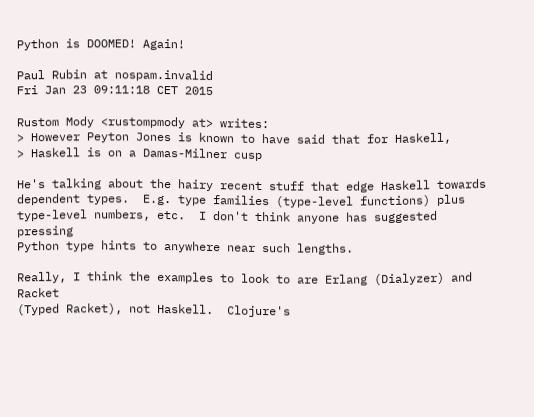Python is DOOMED! Again!

Paul Rubin at nospam.invalid
Fri Jan 23 09:11:18 CET 2015

Rustom Mody <rustompmody at> writes:
> However Peyton Jones is known to have said that for Haskell,
> Haskell is on a Damas-Milner cusp

He's talking about the hairy recent stuff that edge Haskell towards
dependent types.  E.g. type families (type-level functions) plus
type-level numbers, etc.  I don't think anyone has suggested pressing
Python type hints to anywhere near such lengths.

Really, I think the examples to look to are Erlang (Dialyzer) and Racket
(Typed Racket), not Haskell.  Clojure's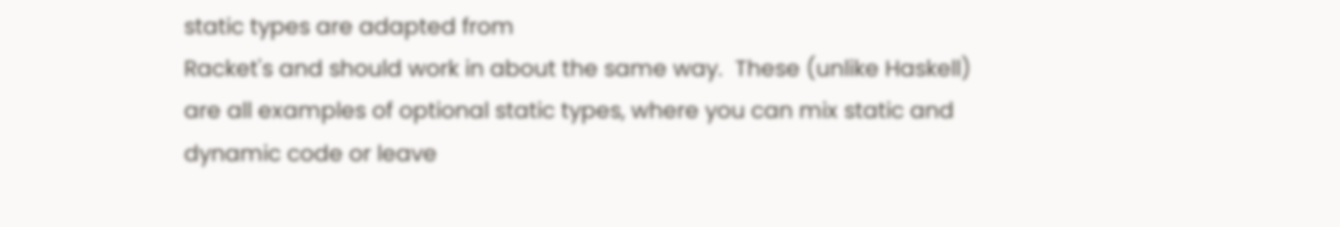static types are adapted from
Racket's and should work in about the same way.  These (unlike Haskell)
are all examples of optional static types, where you can mix static and
dynamic code or leave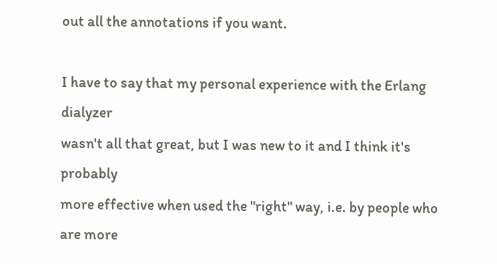out all the annotations if you want.

I have to say that my personal experience with the Erlang dialyzer
wasn't all that great, but I was new to it and I think it's probably
more effective when used the "right" way, i.e. by people who are more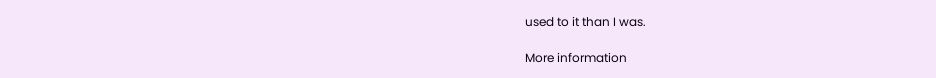used to it than I was.

More information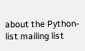about the Python-list mailing list